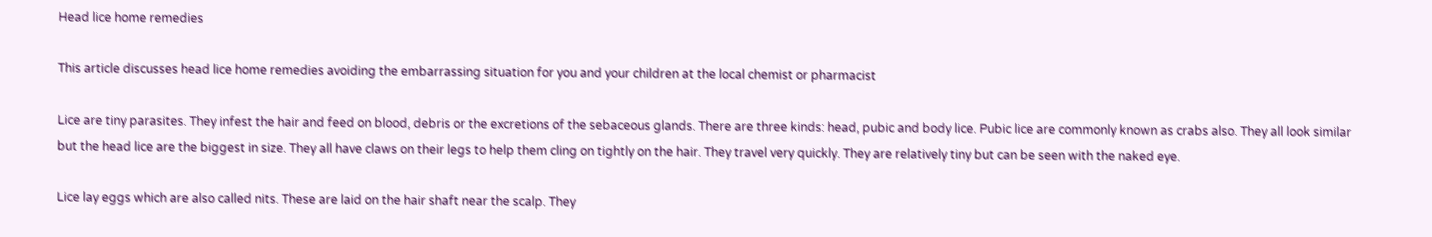Head lice home remedies

This article discusses head lice home remedies avoiding the embarrassing situation for you and your children at the local chemist or pharmacist

Lice are tiny parasites. They infest the hair and feed on blood, debris or the excretions of the sebaceous glands. There are three kinds: head, pubic and body lice. Pubic lice are commonly known as crabs also. They all look similar but the head lice are the biggest in size. They all have claws on their legs to help them cling on tightly on the hair. They travel very quickly. They are relatively tiny but can be seen with the naked eye.

Lice lay eggs which are also called nits. These are laid on the hair shaft near the scalp. They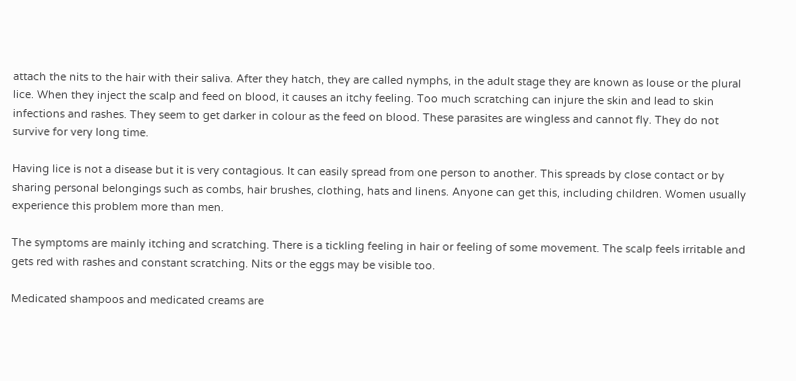attach the nits to the hair with their saliva. After they hatch, they are called nymphs, in the adult stage they are known as louse or the plural lice. When they inject the scalp and feed on blood, it causes an itchy feeling. Too much scratching can injure the skin and lead to skin infections and rashes. They seem to get darker in colour as the feed on blood. These parasites are wingless and cannot fly. They do not survive for very long time.

Having lice is not a disease but it is very contagious. It can easily spread from one person to another. This spreads by close contact or by sharing personal belongings such as combs, hair brushes, clothing, hats and linens. Anyone can get this, including children. Women usually experience this problem more than men.

The symptoms are mainly itching and scratching. There is a tickling feeling in hair or feeling of some movement. The scalp feels irritable and gets red with rashes and constant scratching. Nits or the eggs may be visible too.

Medicated shampoos and medicated creams are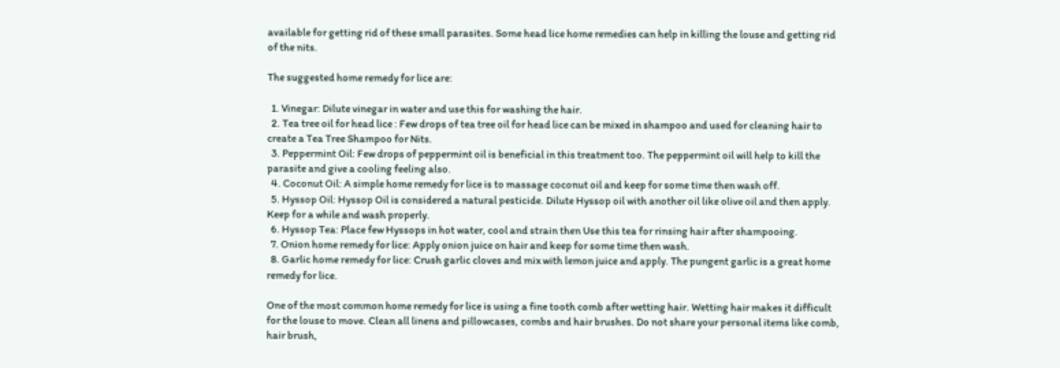available for getting rid of these small parasites. Some head lice home remedies can help in killing the louse and getting rid of the nits.

The suggested home remedy for lice are:

  1. Vinegar: Dilute vinegar in water and use this for washing the hair.
  2. Tea tree oil for head lice : Few drops of tea tree oil for head lice can be mixed in shampoo and used for cleaning hair to create a Tea Tree Shampoo for Nits.
  3. Peppermint Oil: Few drops of peppermint oil is beneficial in this treatment too. The peppermint oil will help to kill the parasite and give a cooling feeling also.
  4. Coconut Oil: A simple home remedy for lice is to massage coconut oil and keep for some time then wash off.
  5. Hyssop Oil: Hyssop Oil is considered a natural pesticide. Dilute Hyssop oil with another oil like olive oil and then apply. Keep for a while and wash properly.
  6. Hyssop Tea: Place few Hyssops in hot water, cool and strain then Use this tea for rinsing hair after shampooing.
  7. Onion home remedy for lice: Apply onion juice on hair and keep for some time then wash.
  8. Garlic home remedy for lice: Crush garlic cloves and mix with lemon juice and apply. The pungent garlic is a great home remedy for lice.

One of the most common home remedy for lice is using a fine tooth comb after wetting hair. Wetting hair makes it difficult for the louse to move. Clean all linens and pillowcases, combs and hair brushes. Do not share your personal items like comb, hair brush,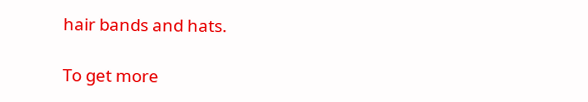hair bands and hats.

To get more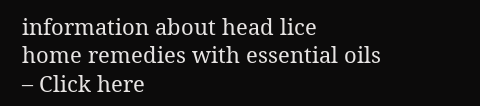information about head lice home remedies with essential oils – Click here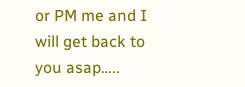or PM me and I will get back to you asap…..